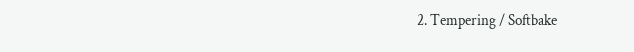2. Tempering / Softbake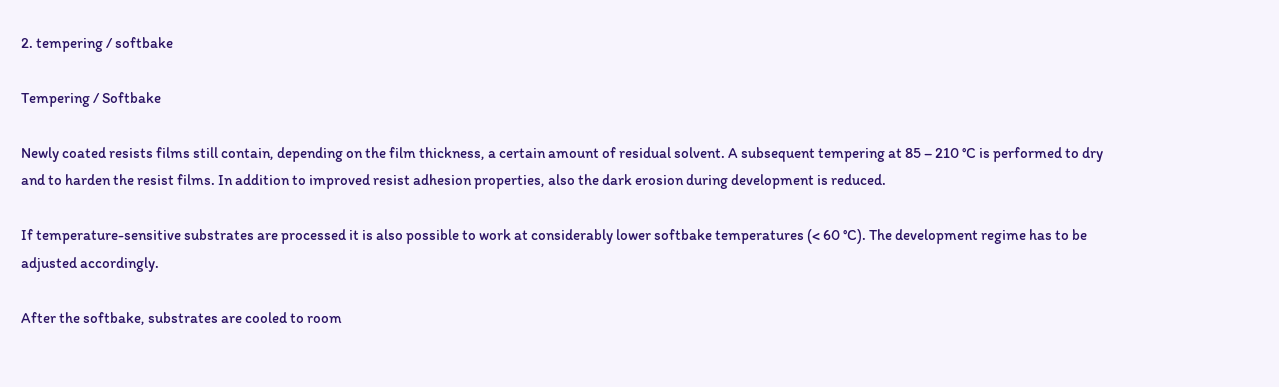2. tempering / softbake

Tempering / Softbake

Newly coated resists films still contain, depending on the film thickness, a certain amount of residual solvent. A subsequent tempering at 85 – 210 °C is performed to dry and to harden the resist films. In addition to improved resist adhesion properties, also the dark erosion during development is reduced.

If temperature-sensitive substrates are processed it is also possible to work at considerably lower softbake temperatures (< 60 °C). The development regime has to be adjusted accordingly.

After the softbake, substrates are cooled to room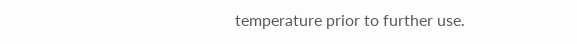temperature prior to further use.